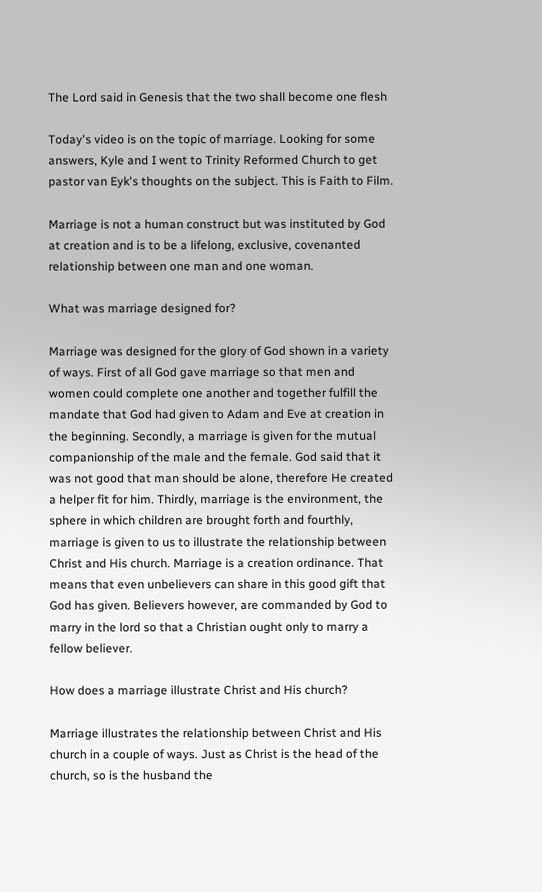The Lord said in Genesis that the two shall become one flesh

Today's video is on the topic of marriage. Looking for some answers, Kyle and I went to Trinity Reformed Church to get pastor van Eyk's thoughts on the subject. This is Faith to Film.

Marriage is not a human construct but was instituted by God at creation and is to be a lifelong, exclusive, covenanted relationship between one man and one woman.

What was marriage designed for?

Marriage was designed for the glory of God shown in a variety of ways. First of all God gave marriage so that men and women could complete one another and together fulfill the mandate that God had given to Adam and Eve at creation in the beginning. Secondly, a marriage is given for the mutual companionship of the male and the female. God said that it was not good that man should be alone, therefore He created a helper fit for him. Thirdly, marriage is the environment, the sphere in which children are brought forth and fourthly, marriage is given to us to illustrate the relationship between Christ and His church. Marriage is a creation ordinance. That means that even unbelievers can share in this good gift that God has given. Believers however, are commanded by God to marry in the lord so that a Christian ought only to marry a fellow believer.

How does a marriage illustrate Christ and His church?

Marriage illustrates the relationship between Christ and His church in a couple of ways. Just as Christ is the head of the church, so is the husband the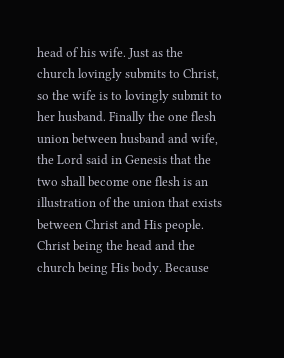head of his wife. Just as the church lovingly submits to Christ, so the wife is to lovingly submit to her husband. Finally the one flesh union between husband and wife, the Lord said in Genesis that the two shall become one flesh is an illustration of the union that exists between Christ and His people. Christ being the head and the church being His body. Because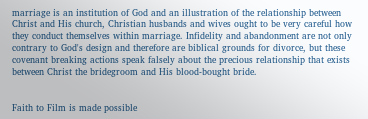marriage is an institution of God and an illustration of the relationship between Christ and His church, Christian husbands and wives ought to be very careful how they conduct themselves within marriage. Infidelity and abandonment are not only contrary to God's design and therefore are biblical grounds for divorce, but these covenant breaking actions speak falsely about the precious relationship that exists between Christ the bridegroom and His blood-bought bride.


Faith to Film is made possible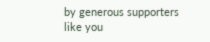by generous supporters like you